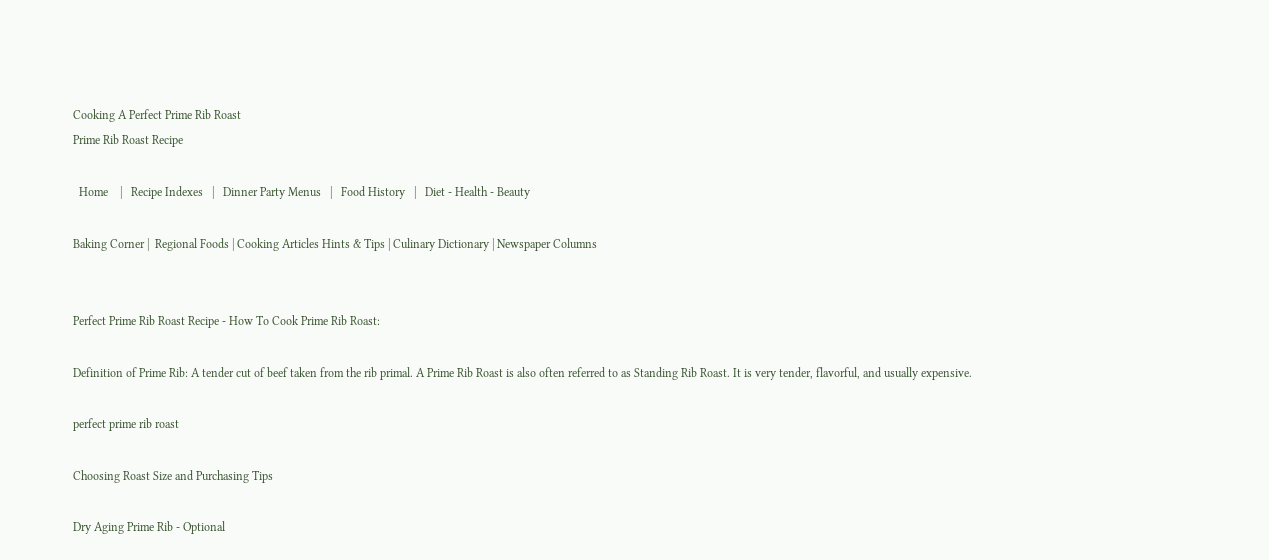Cooking A Perfect Prime Rib Roast
Prime Rib Roast Recipe

  Home    |   Recipe Indexes   |   Dinner Party Menus   |   Food History   |   Diet - Health - Beauty

Baking Corner |  Regional Foods | Cooking Articles Hints & Tips | Culinary Dictionary | Newspaper Columns


Perfect Prime Rib Roast Recipe - How To Cook Prime Rib Roast:

Definition of Prime Rib: A tender cut of beef taken from the rib primal. A Prime Rib Roast is also often referred to as Standing Rib Roast. It is very tender, flavorful, and usually expensive.

perfect prime rib roast

Choosing Roast Size and Purchasing Tips

Dry Aging Prime Rib - Optional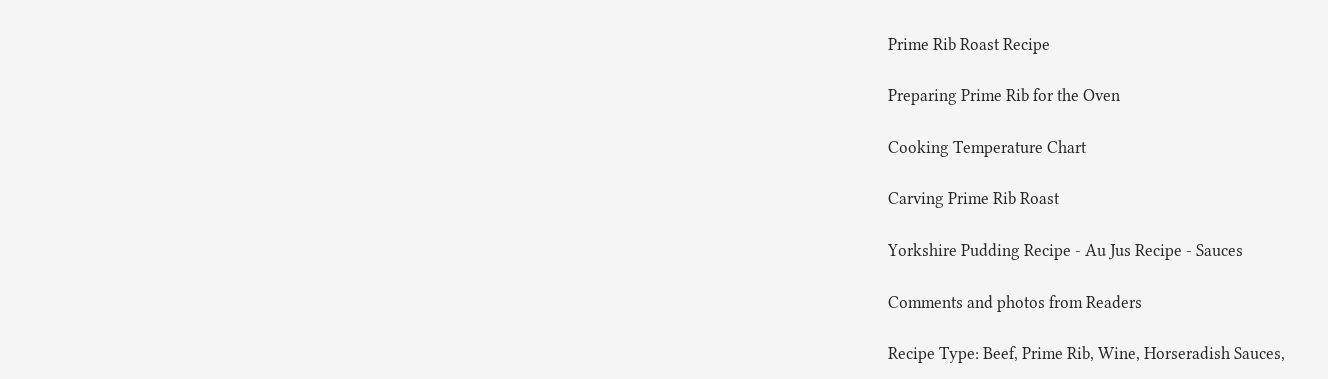Prime Rib Roast Recipe

Preparing Prime Rib for the Oven

Cooking Temperature Chart

Carving Prime Rib Roast

Yorkshire Pudding Recipe - Au Jus Recipe - Sauces

Comments and photos from Readers

Recipe Type: Beef, Prime Rib, Wine, Horseradish Sauces,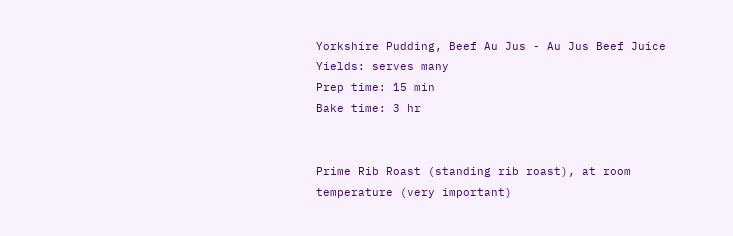Yorkshire Pudding, Beef Au Jus - Au Jus Beef Juice
Yields: serves many
Prep time: 15 min
Bake time: 3 hr


Prime Rib Roast (standing rib roast), at room temperature (very important)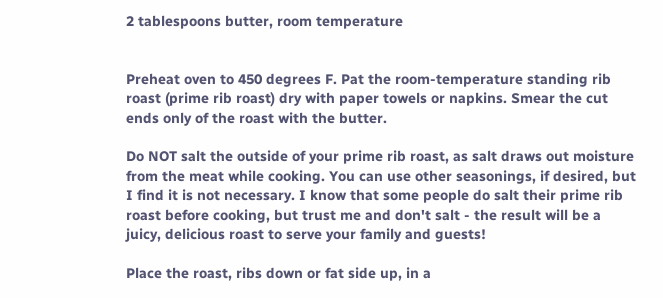2 tablespoons butter, room temperature


Preheat oven to 450 degrees F. Pat the room-temperature standing rib roast (prime rib roast) dry with paper towels or napkins. Smear the cut ends only of the roast with the butter.

Do NOT salt the outside of your prime rib roast, as salt draws out moisture from the meat while cooking. You can use other seasonings, if desired, but I find it is not necessary. I know that some people do salt their prime rib roast before cooking, but trust me and don't salt - the result will be a juicy, delicious roast to serve your family and guests!

Place the roast, ribs down or fat side up, in a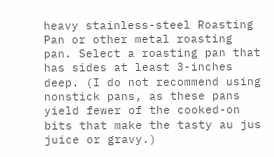heavy stainless-steel Roasting Pan or other metal roasting pan. Select a roasting pan that has sides at least 3-inches deep. (I do not recommend using nonstick pans, as these pans yield fewer of the cooked-on bits that make the tasty au jus juice or gravy.)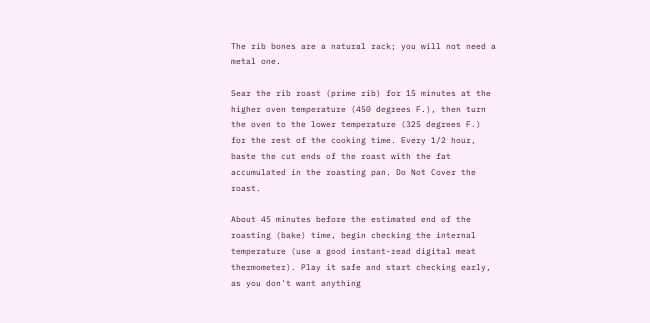The rib bones are a natural rack; you will not need a metal one.

Sear the rib roast (prime rib) for 15 minutes at the higher oven temperature (450 degrees F.), then turn the oven to the lower temperature (325 degrees F.) for the rest of the cooking time. Every 1/2 hour, baste the cut ends of the roast with the fat accumulated in the roasting pan. Do Not Cover the roast.

About 45 minutes before the estimated end of the roasting (bake) time, begin checking the internal temperature (use a good instant-read digital meat thermometer). Play it safe and start checking early, as you don't want anything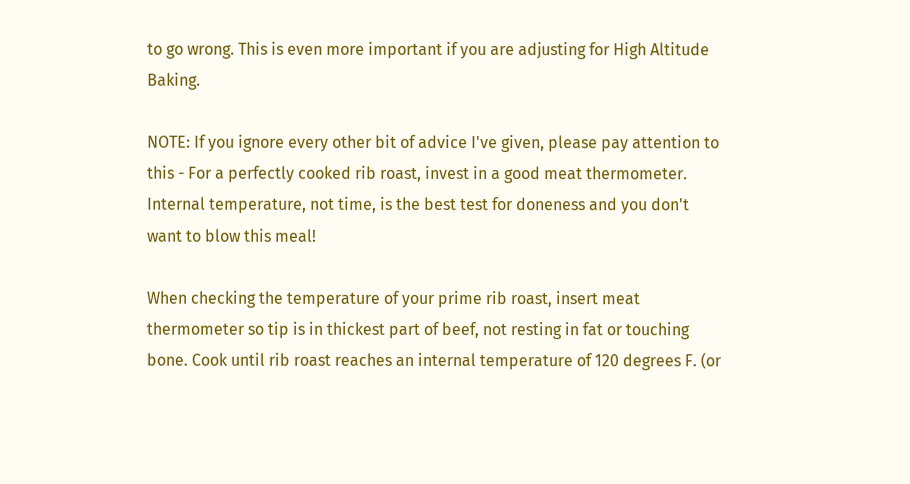to go wrong. This is even more important if you are adjusting for High Altitude Baking.

NOTE: If you ignore every other bit of advice I've given, please pay attention to this - For a perfectly cooked rib roast, invest in a good meat thermometer. Internal temperature, not time, is the best test for doneness and you don't want to blow this meal!

When checking the temperature of your prime rib roast, insert meat thermometer so tip is in thickest part of beef, not resting in fat or touching bone. Cook until rib roast reaches an internal temperature of 120 degrees F. (or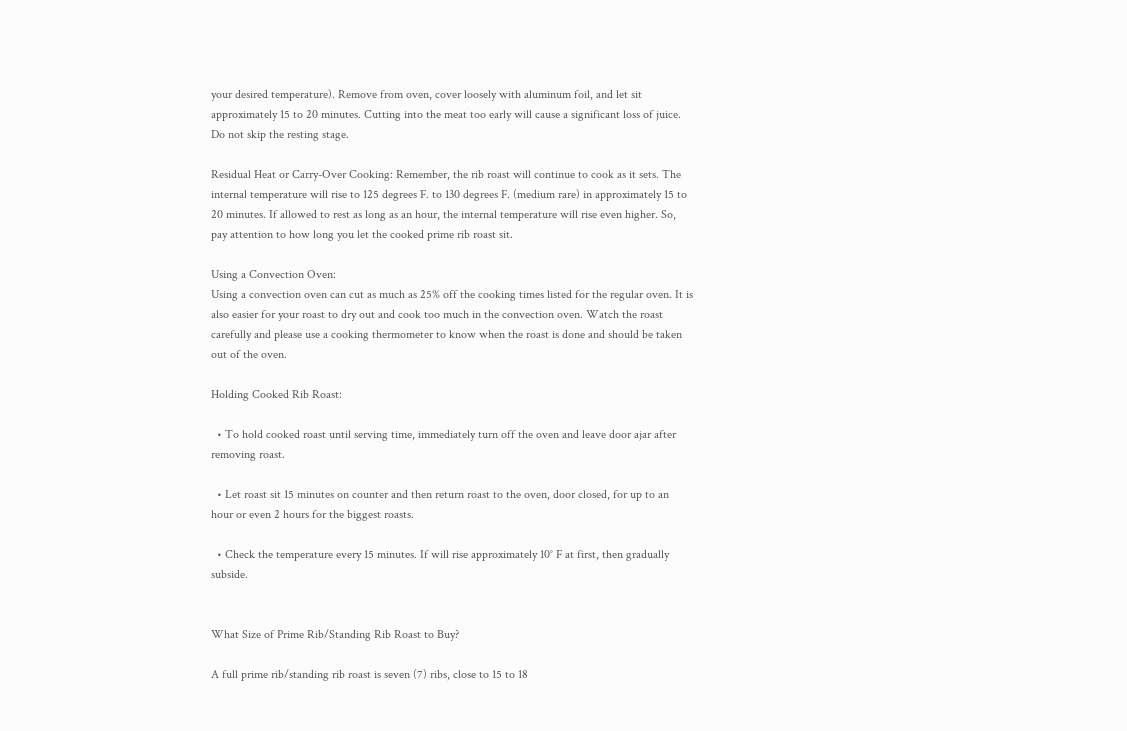your desired temperature). Remove from oven, cover loosely with aluminum foil, and let sit approximately 15 to 20 minutes. Cutting into the meat too early will cause a significant loss of juice. Do not skip the resting stage.

Residual Heat or Carry-Over Cooking: Remember, the rib roast will continue to cook as it sets. The internal temperature will rise to 125 degrees F. to 130 degrees F. (medium rare) in approximately 15 to 20 minutes. If allowed to rest as long as an hour, the internal temperature will rise even higher. So, pay attention to how long you let the cooked prime rib roast sit.

Using a Convection Oven:
Using a convection oven can cut as much as 25% off the cooking times listed for the regular oven. It is also easier for your roast to dry out and cook too much in the convection oven. Watch the roast carefully and please use a cooking thermometer to know when the roast is done and should be taken out of the oven.

Holding Cooked Rib Roast:

  • To hold cooked roast until serving time, immediately turn off the oven and leave door ajar after removing roast.

  • Let roast sit 15 minutes on counter and then return roast to the oven, door closed, for up to an hour or even 2 hours for the biggest roasts.

  • Check the temperature every 15 minutes. If will rise approximately 10° F at first, then gradually subside.


What Size of Prime Rib/Standing Rib Roast to Buy?

A full prime rib/standing rib roast is seven (7) ribs, close to 15 to 18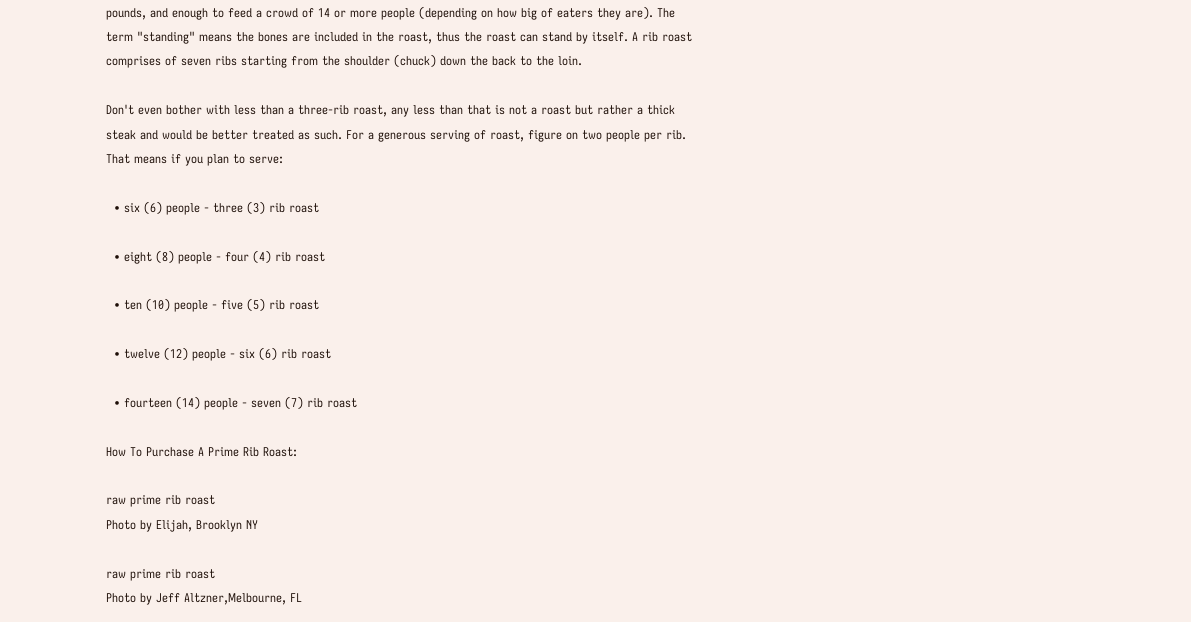pounds, and enough to feed a crowd of 14 or more people (depending on how big of eaters they are). The term "standing" means the bones are included in the roast, thus the roast can stand by itself. A rib roast comprises of seven ribs starting from the shoulder (chuck) down the back to the loin.

Don't even bother with less than a three-rib roast, any less than that is not a roast but rather a thick steak and would be better treated as such. For a generous serving of roast, figure on two people per rib. That means if you plan to serve:

  • six (6) people - three (3) rib roast

  • eight (8) people - four (4) rib roast

  • ten (10) people - five (5) rib roast

  • twelve (12) people - six (6) rib roast

  • fourteen (14) people - seven (7) rib roast

How To Purchase A Prime Rib Roast:

raw prime rib roast
Photo by Elijah, Brooklyn NY

raw prime rib roast
Photo by Jeff Altzner,Melbourne, FL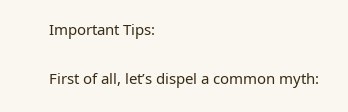Important Tips:

First of all, let’s dispel a common myth: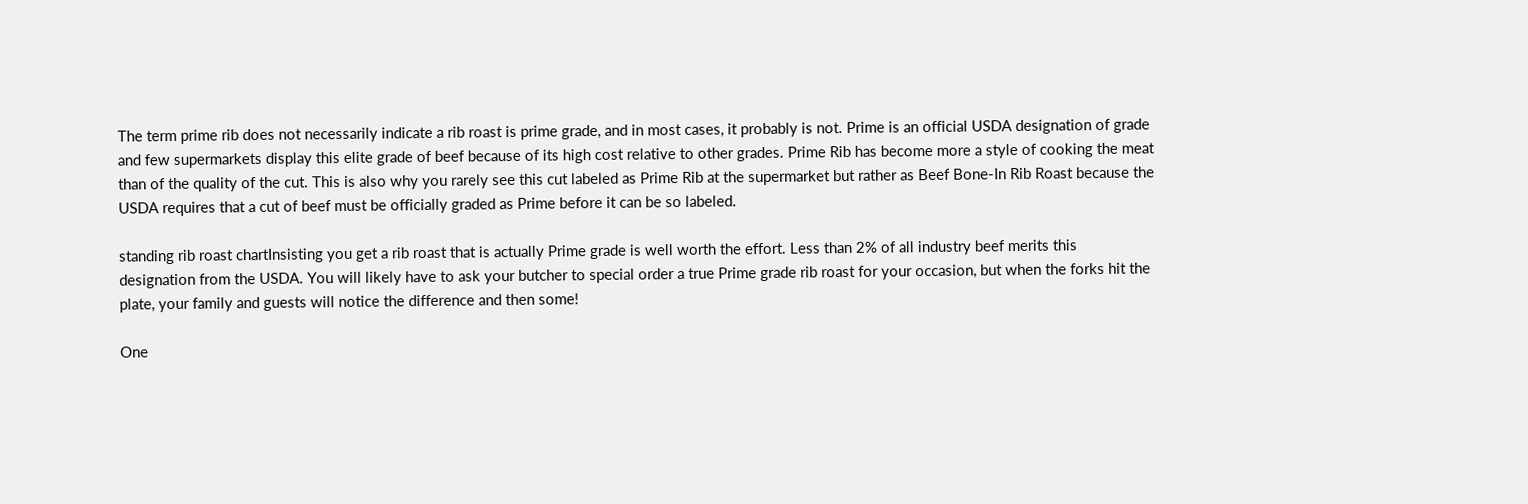The term prime rib does not necessarily indicate a rib roast is prime grade, and in most cases, it probably is not. Prime is an official USDA designation of grade and few supermarkets display this elite grade of beef because of its high cost relative to other grades. Prime Rib has become more a style of cooking the meat than of the quality of the cut. This is also why you rarely see this cut labeled as Prime Rib at the supermarket but rather as Beef Bone-In Rib Roast because the USDA requires that a cut of beef must be officially graded as Prime before it can be so labeled.

standing rib roast chartInsisting you get a rib roast that is actually Prime grade is well worth the effort. Less than 2% of all industry beef merits this designation from the USDA. You will likely have to ask your butcher to special order a true Prime grade rib roast for your occasion, but when the forks hit the plate, your family and guests will notice the difference and then some!

One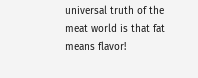universal truth of the meat world is that fat means flavor!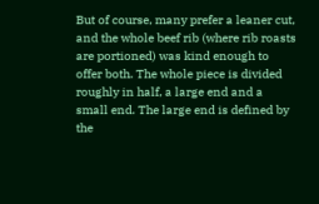But of course, many prefer a leaner cut, and the whole beef rib (where rib roasts are portioned) was kind enough to offer both. The whole piece is divided roughly in half, a large end and a small end. The large end is defined by the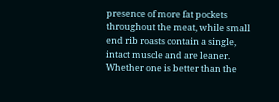presence of more fat pockets throughout the meat, while small end rib roasts contain a single, intact muscle and are leaner. Whether one is better than the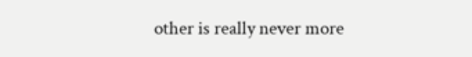other is really never more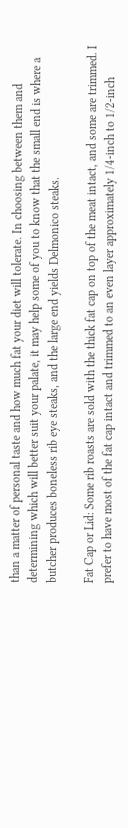than a matter of personal taste and how much fat your diet will tolerate. In choosing between them and determining which will better suit your palate, it may help some of you to know that the small end is where a butcher produces boneless rib eye steaks, and the large end yields Delmonico steaks.

Fat Cap or Lid: Some rib roasts are sold with the thick fat cap on top of the meat intact, and some are trimmed. I prefer to have most of the fat cap intact and trimmed to an even layer approximately 1/4-inch to 1/2-inch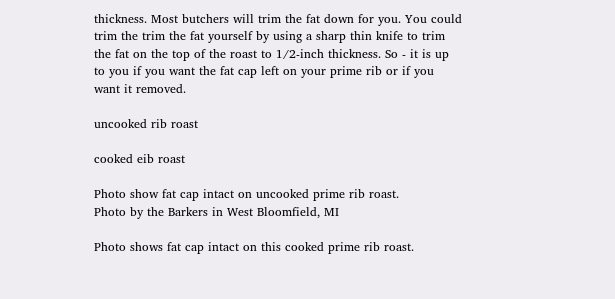thickness. Most butchers will trim the fat down for you. You could trim the trim the fat yourself by using a sharp thin knife to trim the fat on the top of the roast to 1/2-inch thickness. So - it is up to you if you want the fat cap left on your prime rib or if you want it removed.

uncooked rib roast

cooked eib roast

Photo show fat cap intact on uncooked prime rib roast.
Photo by the Barkers in West Bloomfield, MI

Photo shows fat cap intact on this cooked prime rib roast.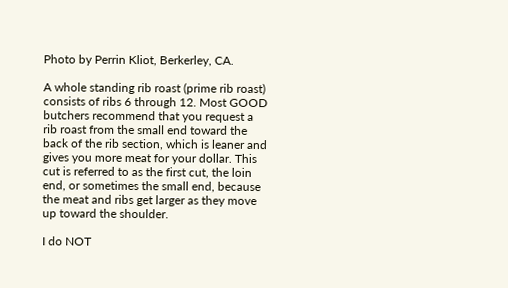Photo by Perrin Kliot, Berkerley, CA.

A whole standing rib roast (prime rib roast) consists of ribs 6 through 12. Most GOOD butchers recommend that you request a rib roast from the small end toward the back of the rib section, which is leaner and gives you more meat for your dollar. This cut is referred to as the first cut, the loin end, or sometimes the small end, because the meat and ribs get larger as they move up toward the shoulder.

I do NOT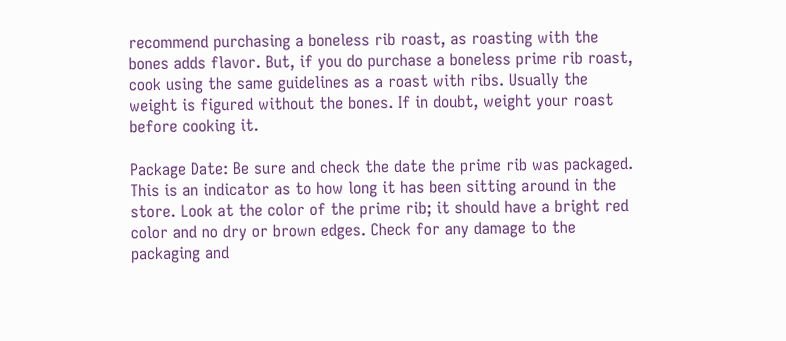recommend purchasing a boneless rib roast, as roasting with the bones adds flavor. But, if you do purchase a boneless prime rib roast, cook using the same guidelines as a roast with ribs. Usually the weight is figured without the bones. If in doubt, weight your roast before cooking it.

Package Date: Be sure and check the date the prime rib was packaged. This is an indicator as to how long it has been sitting around in the store. Look at the color of the prime rib; it should have a bright red color and no dry or brown edges. Check for any damage to the packaging and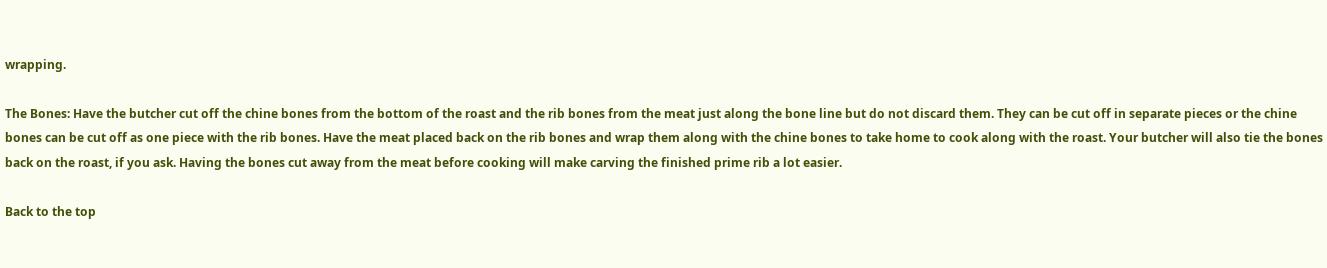wrapping.

The Bones: Have the butcher cut off the chine bones from the bottom of the roast and the rib bones from the meat just along the bone line but do not discard them. They can be cut off in separate pieces or the chine bones can be cut off as one piece with the rib bones. Have the meat placed back on the rib bones and wrap them along with the chine bones to take home to cook along with the roast. Your butcher will also tie the bones back on the roast, if you ask. Having the bones cut away from the meat before cooking will make carving the finished prime rib a lot easier.

Back to the top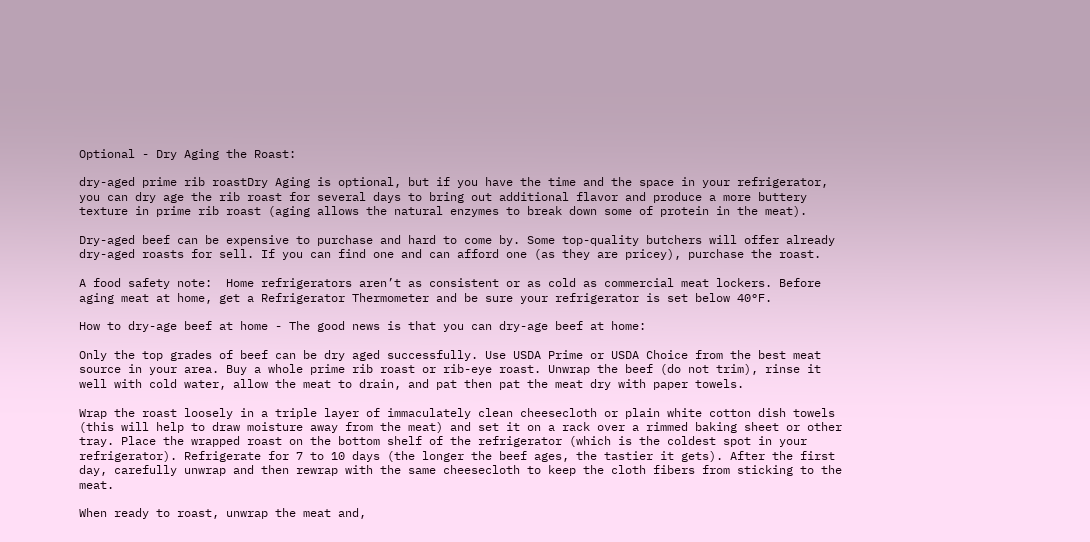Optional - Dry Aging the Roast:

dry-aged prime rib roastDry Aging is optional, but if you have the time and the space in your refrigerator, you can dry age the rib roast for several days to bring out additional flavor and produce a more buttery texture in prime rib roast (aging allows the natural enzymes to break down some of protein in the meat).

Dry-aged beef can be expensive to purchase and hard to come by. Some top-quality butchers will offer already dry-aged roasts for sell. If you can find one and can afford one (as they are pricey), purchase the roast.

A food safety note:  Home refrigerators aren’t as consistent or as cold as commercial meat lockers. Before aging meat at home, get a Refrigerator Thermometer and be sure your refrigerator is set below 40°F.

How to dry-age beef at home - The good news is that you can dry-age beef at home:

Only the top grades of beef can be dry aged successfully. Use USDA Prime or USDA Choice from the best meat source in your area. Buy a whole prime rib roast or rib-eye roast. Unwrap the beef (do not trim), rinse it well with cold water, allow the meat to drain, and pat then pat the meat dry with paper towels.

Wrap the roast loosely in a triple layer of immaculately clean cheesecloth or plain white cotton dish towels (this will help to draw moisture away from the meat) and set it on a rack over a rimmed baking sheet or other tray. Place the wrapped roast on the bottom shelf of the refrigerator (which is the coldest spot in your refrigerator). Refrigerate for 7 to 10 days (the longer the beef ages, the tastier it gets). After the first day, carefully unwrap and then rewrap with the same cheesecloth to keep the cloth fibers from sticking to the meat.

When ready to roast, unwrap the meat and,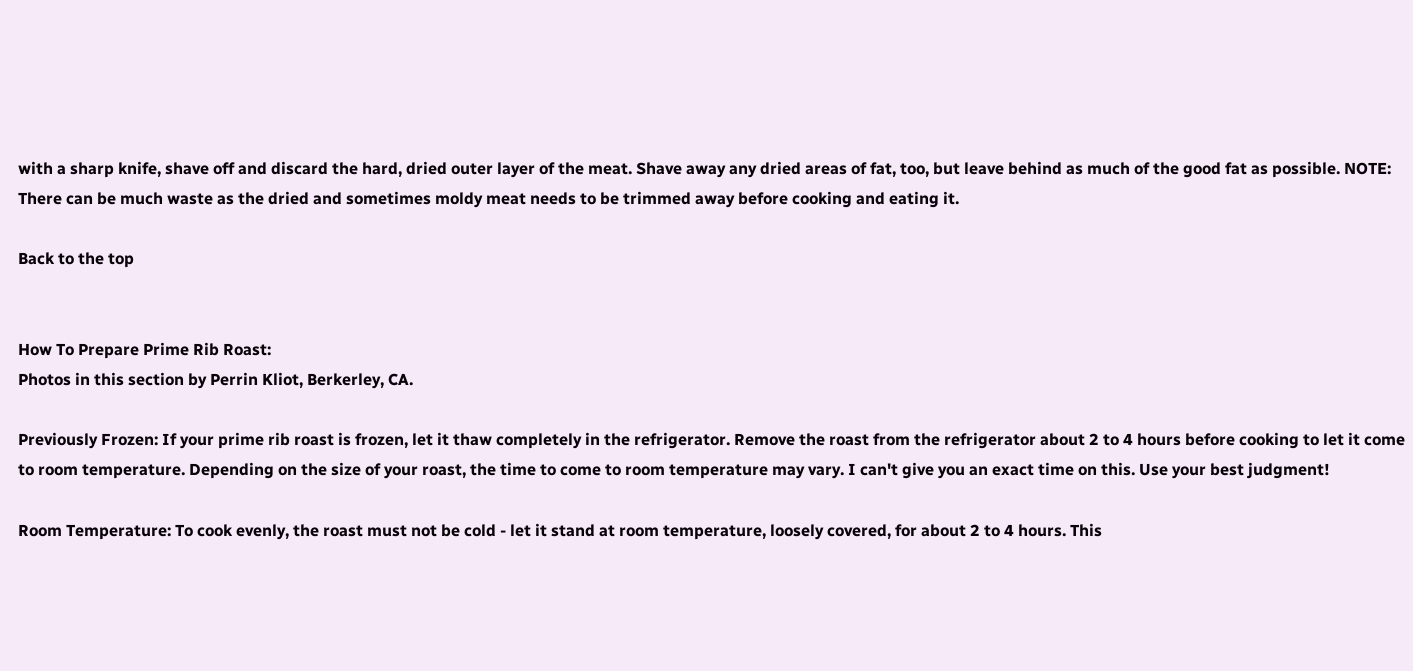with a sharp knife, shave off and discard the hard, dried outer layer of the meat. Shave away any dried areas of fat, too, but leave behind as much of the good fat as possible. NOTE: There can be much waste as the dried and sometimes moldy meat needs to be trimmed away before cooking and eating it.

Back to the top


How To Prepare Prime Rib Roast:
Photos in this section by Perrin Kliot, Berkerley, CA.

Previously Frozen: If your prime rib roast is frozen, let it thaw completely in the refrigerator. Remove the roast from the refrigerator about 2 to 4 hours before cooking to let it come to room temperature. Depending on the size of your roast, the time to come to room temperature may vary. I can't give you an exact time on this. Use your best judgment!

Room Temperature: To cook evenly, the roast must not be cold - let it stand at room temperature, loosely covered, for about 2 to 4 hours. This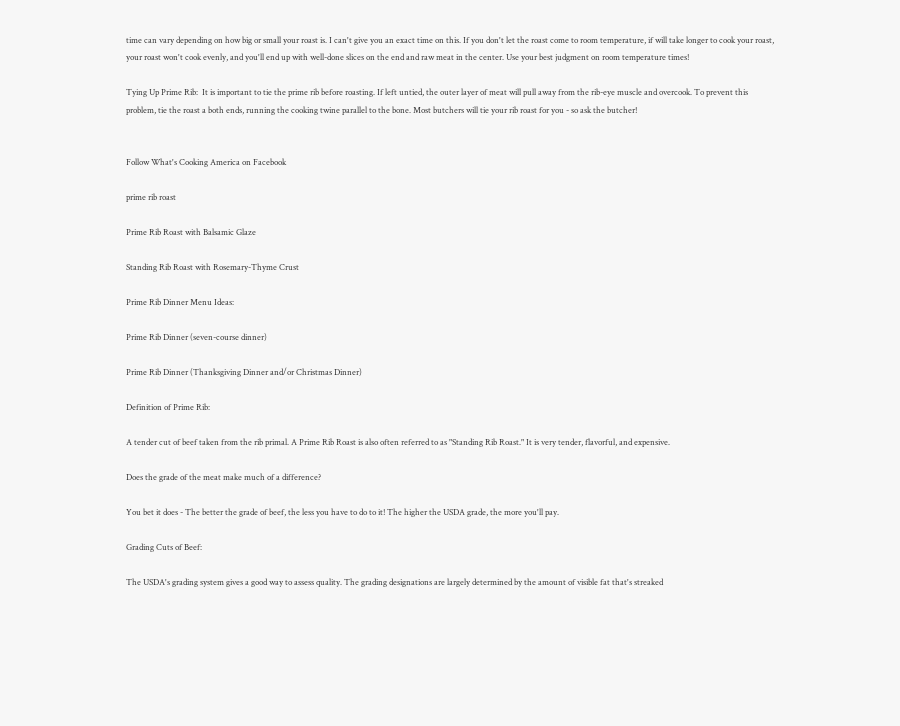time can vary depending on how big or small your roast is. I can't give you an exact time on this. If you don't let the roast come to room temperature, if will take longer to cook your roast, your roast won't cook evenly, and you'll end up with well-done slices on the end and raw meat in the center. Use your best judgment on room temperature times!

Tying Up Prime Rib:  It is important to tie the prime rib before roasting. If left untied, the outer layer of meat will pull away from the rib-eye muscle and overcook. To prevent this problem, tie the roast a both ends, running the cooking twine parallel to the bone. Most butchers will tie your rib roast for you - so ask the butcher!


Follow What's Cooking America on Facebook

prime rib roast

Prime Rib Roast with Balsamic Glaze

Standing Rib Roast with Rosemary-Thyme Crust

Prime Rib Dinner Menu Ideas:

Prime Rib Dinner (seven-course dinner)

Prime Rib Dinner (Thanksgiving Dinner and/or Christmas Dinner)

Definition of Prime Rib:

A tender cut of beef taken from the rib primal. A Prime Rib Roast is also often referred to as "Standing Rib Roast." It is very tender, flavorful, and expensive.

Does the grade of the meat make much of a difference?

You bet it does - The better the grade of beef, the less you have to do to it! The higher the USDA grade, the more you'll pay.

Grading Cuts of Beef:

The USDA's grading system gives a good way to assess quality. The grading designations are largely determined by the amount of visible fat that's streaked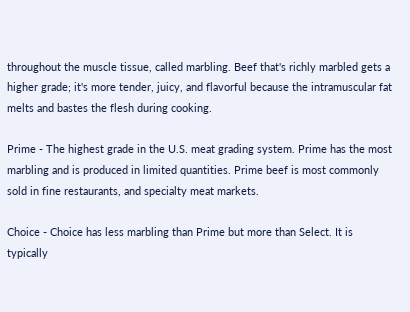throughout the muscle tissue, called marbling. Beef that's richly marbled gets a higher grade; it's more tender, juicy, and flavorful because the intramuscular fat melts and bastes the flesh during cooking.

Prime - The highest grade in the U.S. meat grading system. Prime has the most marbling and is produced in limited quantities. Prime beef is most commonly sold in fine restaurants, and specialty meat markets.

Choice - Choice has less marbling than Prime but more than Select. It is typically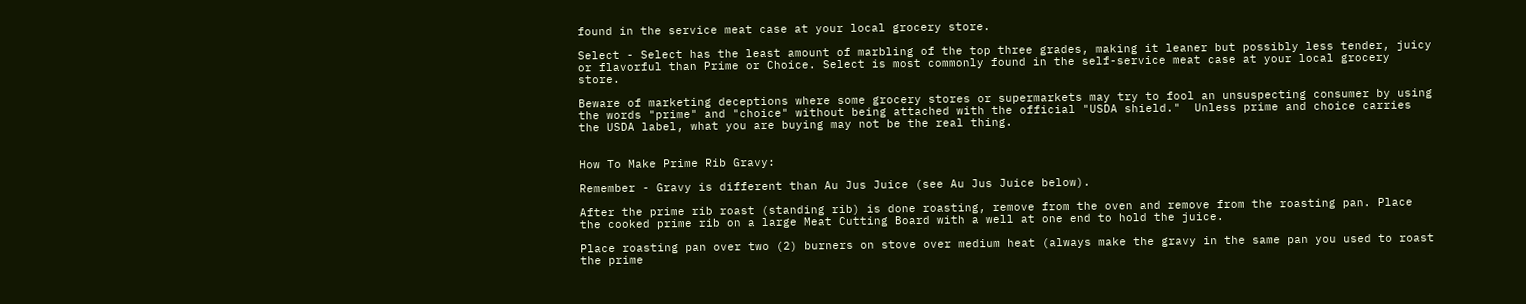found in the service meat case at your local grocery store.

Select - Select has the least amount of marbling of the top three grades, making it leaner but possibly less tender, juicy or flavorful than Prime or Choice. Select is most commonly found in the self-service meat case at your local grocery store.

Beware of marketing deceptions where some grocery stores or supermarkets may try to fool an unsuspecting consumer by using the words "prime" and "choice" without being attached with the official "USDA shield."  Unless prime and choice carries the USDA label, what you are buying may not be the real thing.


How To Make Prime Rib Gravy:

Remember - Gravy is different than Au Jus Juice (see Au Jus Juice below).

After the prime rib roast (standing rib) is done roasting, remove from the oven and remove from the roasting pan. Place the cooked prime rib on a large Meat Cutting Board with a well at one end to hold the juice.

Place roasting pan over two (2) burners on stove over medium heat (always make the gravy in the same pan you used to roast the prime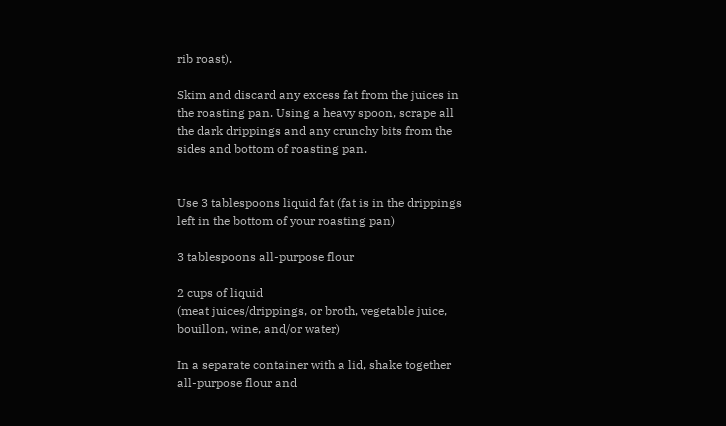rib roast).

Skim and discard any excess fat from the juices in the roasting pan. Using a heavy spoon, scrape all the dark drippings and any crunchy bits from the sides and bottom of roasting pan.


Use 3 tablespoons liquid fat (fat is in the drippings left in the bottom of your roasting pan)

3 tablespoons all-purpose flour

2 cups of liquid
(meat juices/drippings, or broth, vegetable juice, bouillon, wine, and/or water)

In a separate container with a lid, shake together all-purpose flour and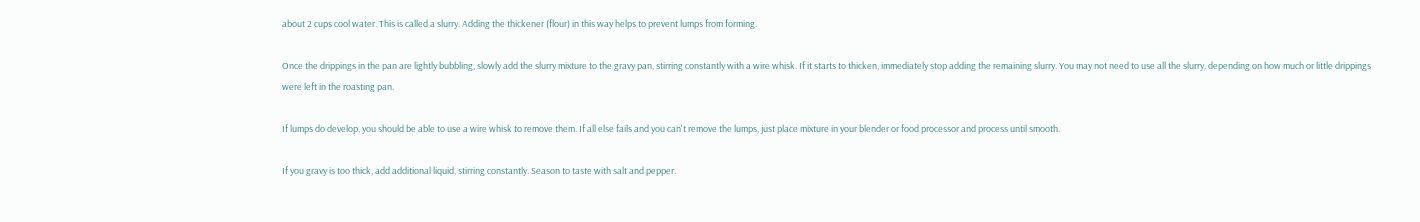about 2 cups cool water. This is called a slurry. Adding the thickener (flour) in this way helps to prevent lumps from forming.

Once the drippings in the pan are lightly bubbling, slowly add the slurry mixture to the gravy pan, stirring constantly with a wire whisk. If it starts to thicken, immediately stop adding the remaining slurry. You may not need to use all the slurry, depending on how much or little drippings were left in the roasting pan.

If lumps do develop, you should be able to use a wire whisk to remove them. If all else fails and you can't remove the lumps, just place mixture in your blender or food processor and process until smooth.

If you gravy is too thick, add additional liquid, stirring constantly. Season to taste with salt and pepper.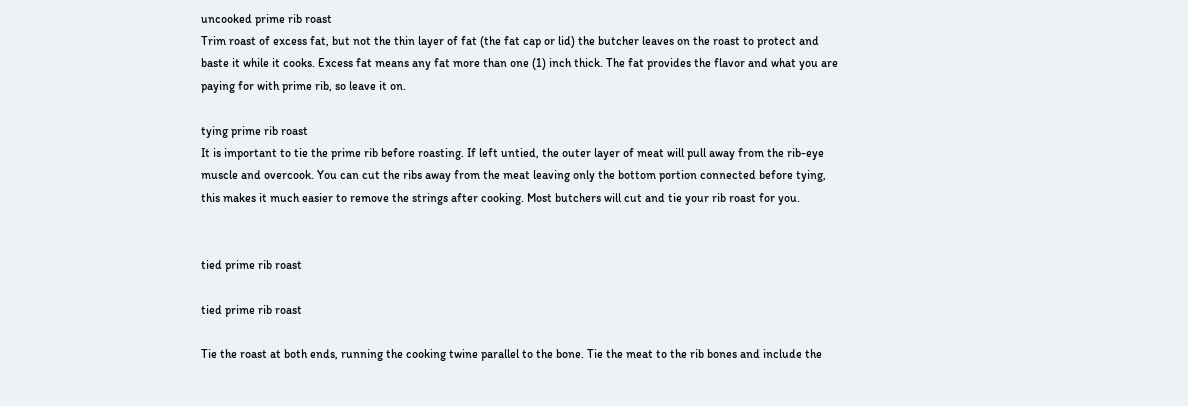uncooked prime rib roast
Trim roast of excess fat, but not the thin layer of fat (the fat cap or lid) the butcher leaves on the roast to protect and baste it while it cooks. Excess fat means any fat more than one (1) inch thick. The fat provides the flavor and what you are paying for with prime rib, so leave it on.

tying prime rib roast
It is important to tie the prime rib before roasting. If left untied, the outer layer of meat will pull away from the rib-eye muscle and overcook. You can cut the ribs away from the meat leaving only the bottom portion connected before tying, this makes it much easier to remove the strings after cooking. Most butchers will cut and tie your rib roast for you.


tied prime rib roast

tied prime rib roast

Tie the roast at both ends, running the cooking twine parallel to the bone. Tie the meat to the rib bones and include the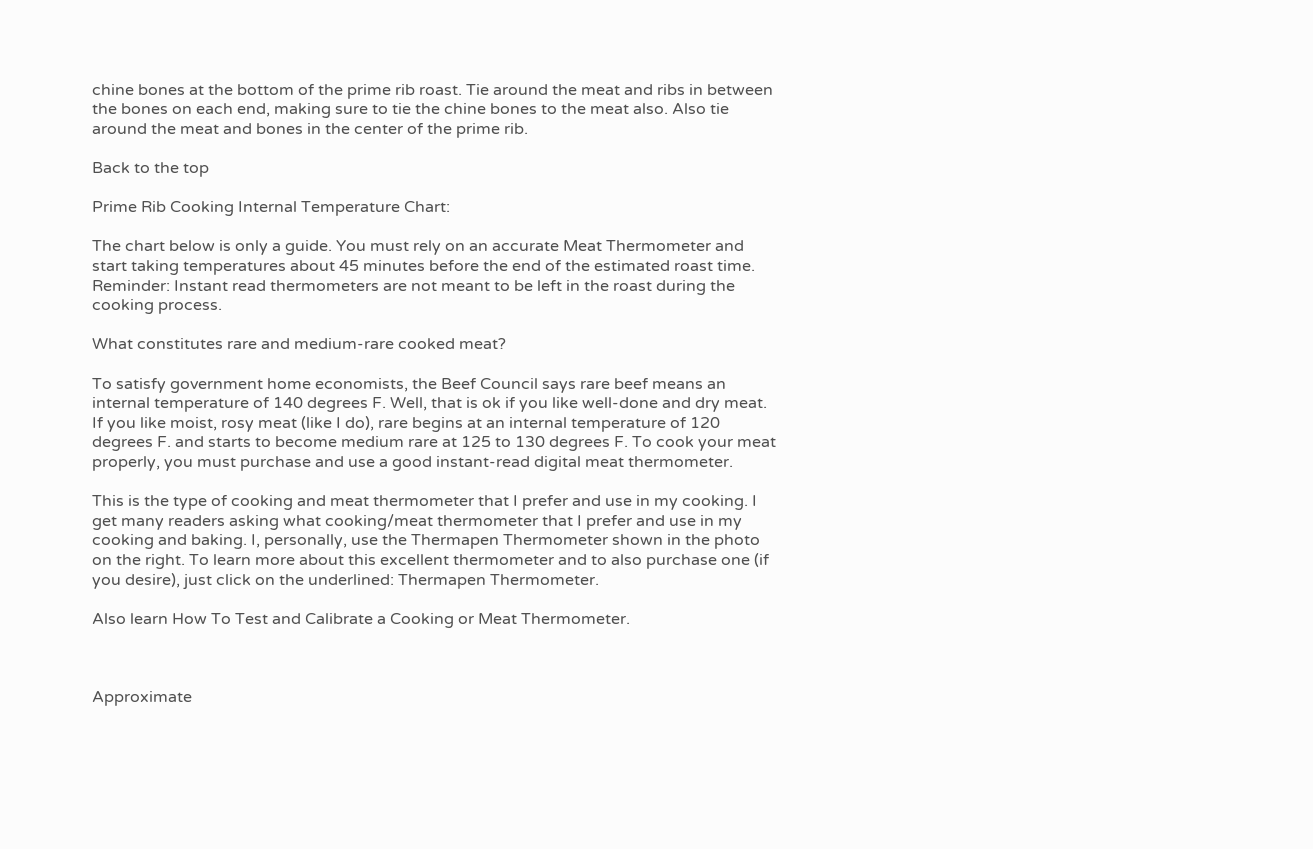chine bones at the bottom of the prime rib roast. Tie around the meat and ribs in between the bones on each end, making sure to tie the chine bones to the meat also. Also tie around the meat and bones in the center of the prime rib.

Back to the top

Prime Rib Cooking Internal Temperature Chart:

The chart below is only a guide. You must rely on an accurate Meat Thermometer and start taking temperatures about 45 minutes before the end of the estimated roast time. Reminder: Instant read thermometers are not meant to be left in the roast during the cooking process.

What constitutes rare and medium-rare cooked meat?

To satisfy government home economists, the Beef Council says rare beef means an internal temperature of 140 degrees F. Well, that is ok if you like well-done and dry meat. If you like moist, rosy meat (like I do), rare begins at an internal temperature of 120 degrees F. and starts to become medium rare at 125 to 130 degrees F. To cook your meat properly, you must purchase and use a good instant-read digital meat thermometer.

This is the type of cooking and meat thermometer that I prefer and use in my cooking. I get many readers asking what cooking/meat thermometer that I prefer and use in my cooking and baking. I, personally, use the Thermapen Thermometer shown in the photo on the right. To learn more about this excellent thermometer and to also purchase one (if you desire), just click on the underlined: Thermapen Thermometer.

Also learn How To Test and Calibrate a Cooking or Meat Thermometer.



Approximate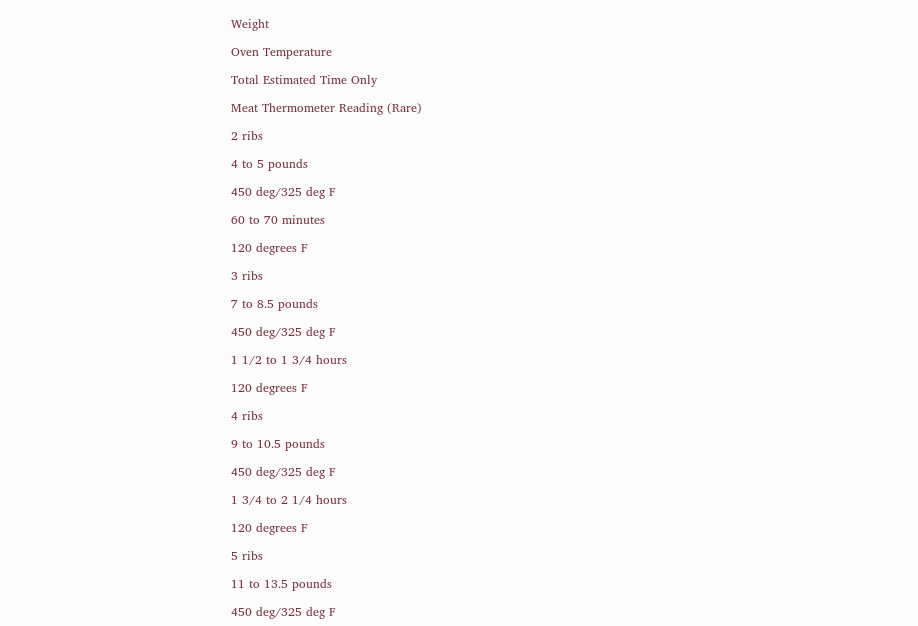Weight

Oven Temperature

Total Estimated Time Only

Meat Thermometer Reading (Rare)

2 ribs

4 to 5 pounds

450 deg/325 deg F

60 to 70 minutes

120 degrees F

3 ribs

7 to 8.5 pounds

450 deg/325 deg F

1 1/2 to 1 3/4 hours

120 degrees F

4 ribs

9 to 10.5 pounds

450 deg/325 deg F

1 3/4 to 2 1/4 hours

120 degrees F

5 ribs

11 to 13.5 pounds

450 deg/325 deg F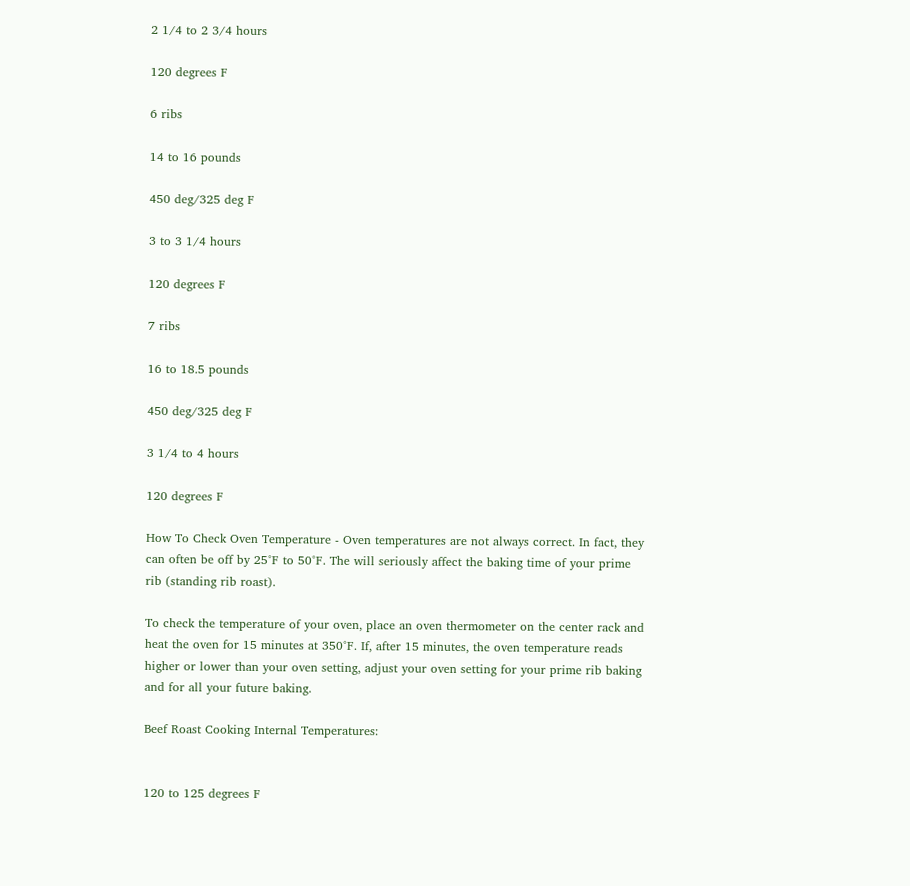2 1/4 to 2 3/4 hours

120 degrees F

6 ribs

14 to 16 pounds

450 deg/325 deg F

3 to 3 1/4 hours

120 degrees F

7 ribs

16 to 18.5 pounds

450 deg/325 deg F

3 1/4 to 4 hours

120 degrees F

How To Check Oven Temperature - Oven temperatures are not always correct. In fact, they can often be off by 25°F to 50°F. The will seriously affect the baking time of your prime rib (standing rib roast).

To check the temperature of your oven, place an oven thermometer on the center rack and heat the oven for 15 minutes at 350°F. If, after 15 minutes, the oven temperature reads higher or lower than your oven setting, adjust your oven setting for your prime rib baking and for all your future baking.

Beef Roast Cooking Internal Temperatures:


120 to 125 degrees F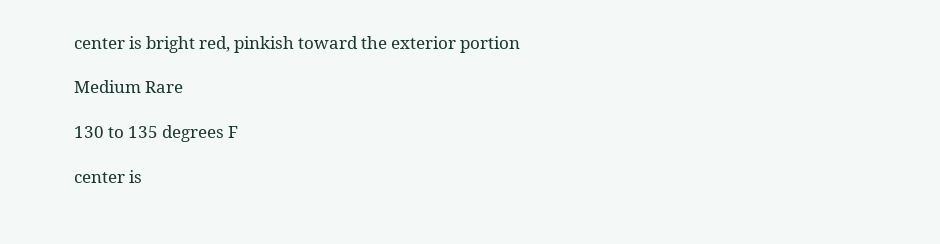center is bright red, pinkish toward the exterior portion

Medium Rare

130 to 135 degrees F

center is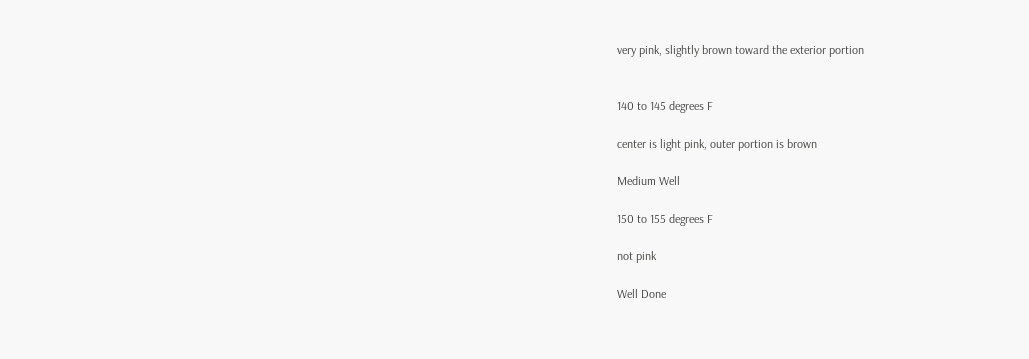very pink, slightly brown toward the exterior portion


140 to 145 degrees F

center is light pink, outer portion is brown

Medium Well

150 to 155 degrees F

not pink

Well Done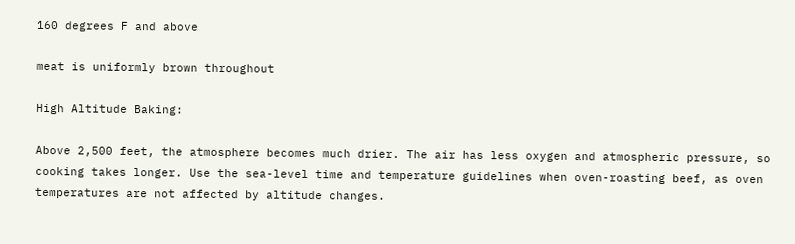160 degrees F and above

meat is uniformly brown throughout

High Altitude Baking:

Above 2,500 feet, the atmosphere becomes much drier. The air has less oxygen and atmospheric pressure, so cooking takes longer. Use the sea-level time and temperature guidelines when oven-roasting beef, as oven temperatures are not affected by altitude changes.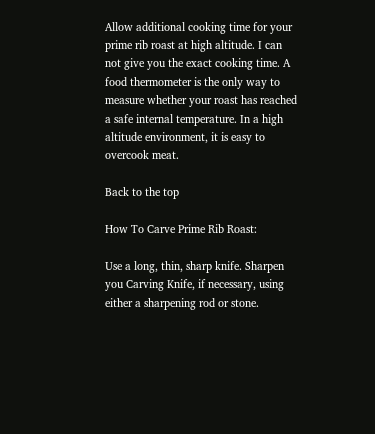Allow additional cooking time for your prime rib roast at high altitude. I can not give you the exact cooking time. A food thermometer is the only way to measure whether your roast has reached a safe internal temperature. In a high altitude environment, it is easy to overcook meat.

Back to the top

How To Carve Prime Rib Roast:

Use a long, thin, sharp knife. Sharpen you Carving Knife, if necessary, using either a sharpening rod or stone.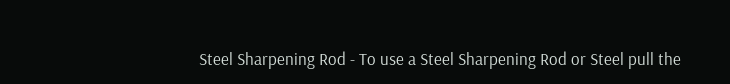Steel Sharpening Rod - To use a Steel Sharpening Rod or Steel pull the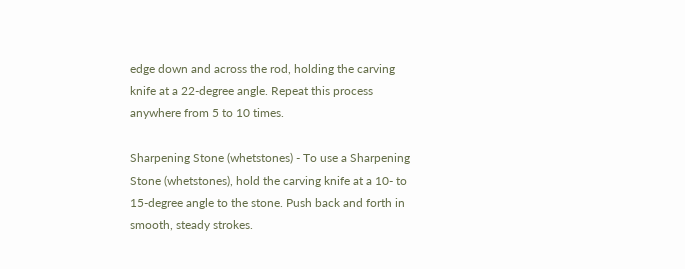edge down and across the rod, holding the carving knife at a 22-degree angle. Repeat this process anywhere from 5 to 10 times.

Sharpening Stone (whetstones) - To use a Sharpening Stone (whetstones), hold the carving knife at a 10- to 15-degree angle to the stone. Push back and forth in smooth, steady strokes.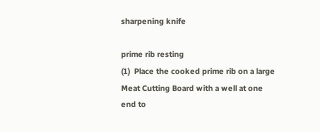sharpening knife

prime rib resting
(1)  Place the cooked prime rib on a large Meat Cutting Board with a well at one end to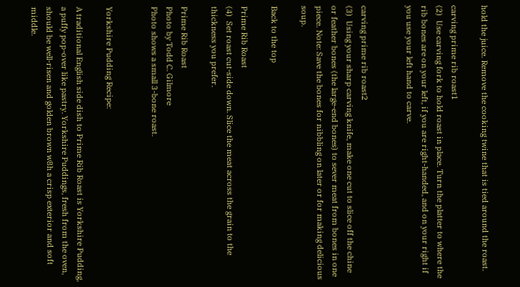hold the juice. Remove the cooking twine that is tied around the roast.

carving prime rib roast1
(2)  Use carving fork to hold roast in place. Turn the platter to where the rib bones are on your left, if you are right-handed, and on your right if you use your left hand to carve.


carving prime rib roast2
(3)  Using your sharp carving knife, make one cut to slice off the chine or feather bones (the large-end bones) to sever meat from bones in one piece. Note: Save the bones for nibbling on later or for making delicious soup.

Back to the top

Prime Rib Roast
(4)  Set roast cut-side down. Slice the meat across the grain to the thickness you prefer.

Prime Rib Roast
Photo by Todd C. Gilmore
Photo shows a small 3-bone roast.


Yorkshire Pudding Recipe:

A traditional English side dish to Prime Rib Roast is Yorkshire Pudding, a puffy pop-over like pastry. Yorkshire Puddings, fresh from the oven, should be well-risen and golden brown w8h a crisp exterior and soft middle.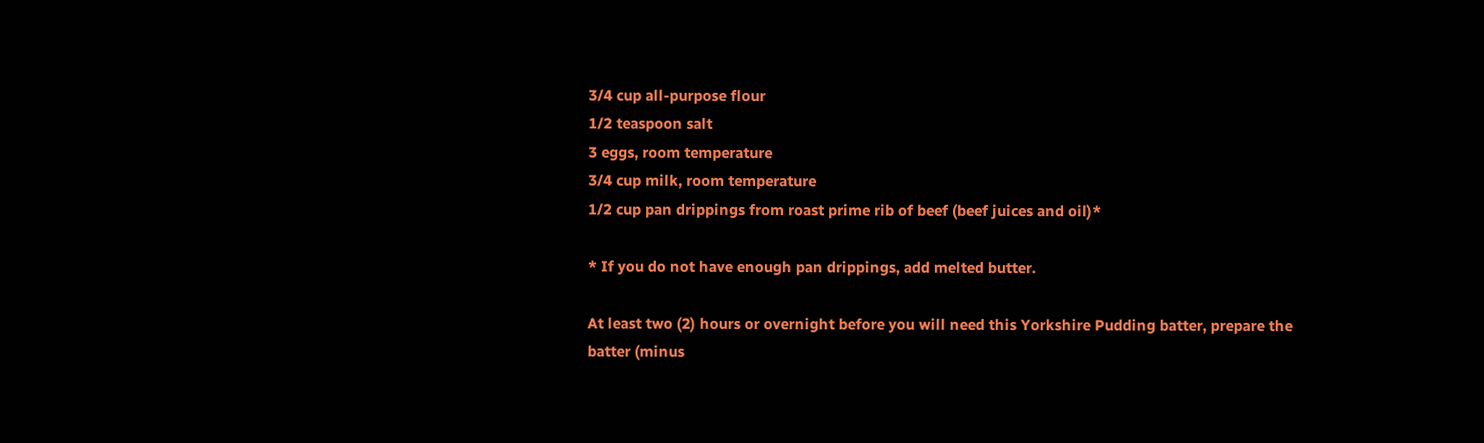3/4 cup all-purpose flour
1/2 teaspoon salt
3 eggs, room temperature
3/4 cup milk, room temperature
1/2 cup pan drippings from roast prime rib of beef (beef juices and oil)*

* If you do not have enough pan drippings, add melted butter.

At least two (2) hours or overnight before you will need this Yorkshire Pudding batter, prepare the batter (minus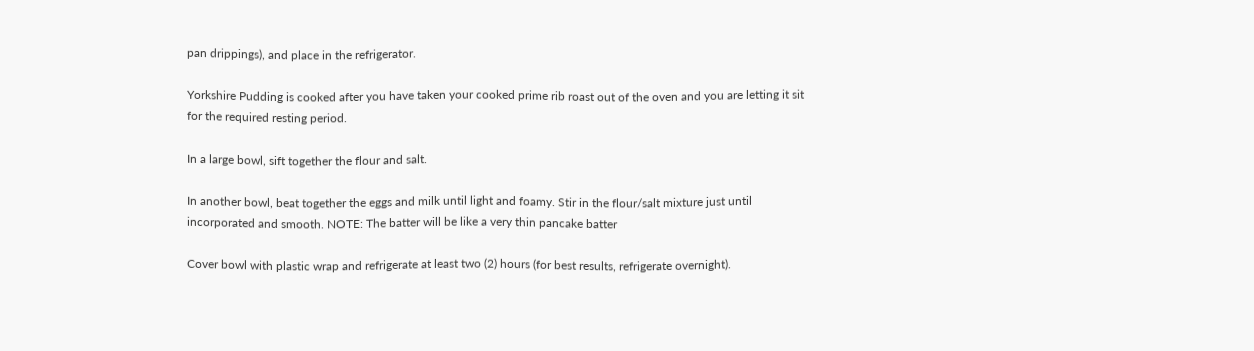pan drippings), and place in the refrigerator.

Yorkshire Pudding is cooked after you have taken your cooked prime rib roast out of the oven and you are letting it sit for the required resting period.

In a large bowl, sift together the flour and salt.

In another bowl, beat together the eggs and milk until light and foamy. Stir in the flour/salt mixture just until incorporated and smooth. NOTE: The batter will be like a very thin pancake batter

Cover bowl with plastic wrap and refrigerate at least two (2) hours (for best results, refrigerate overnight).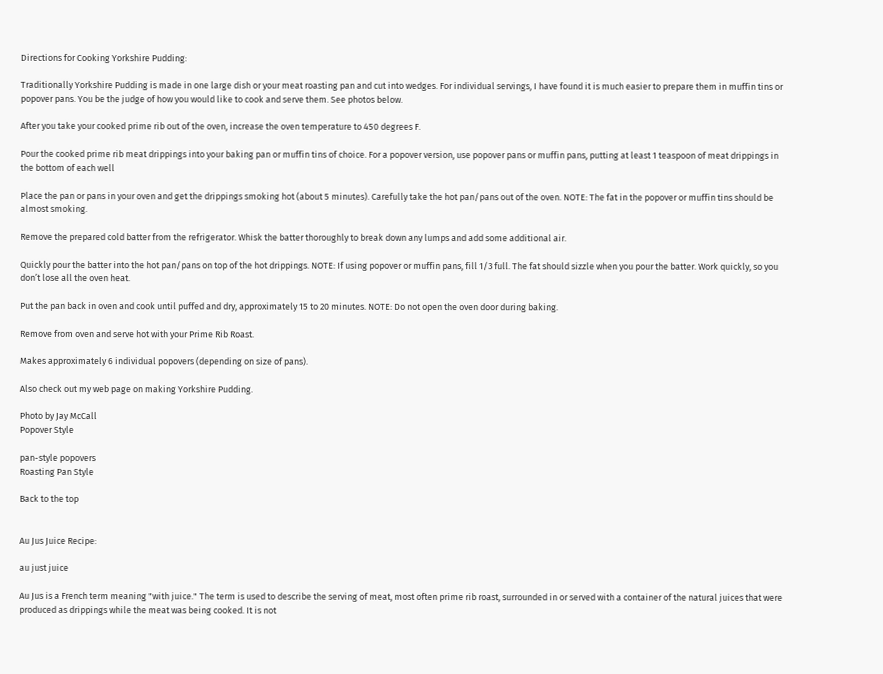Directions for Cooking Yorkshire Pudding:

Traditionally Yorkshire Pudding is made in one large dish or your meat roasting pan and cut into wedges. For individual servings, I have found it is much easier to prepare them in muffin tins or popover pans. You be the judge of how you would like to cook and serve them. See photos below.

After you take your cooked prime rib out of the oven, increase the oven temperature to 450 degrees F.

Pour the cooked prime rib meat drippings into your baking pan or muffin tins of choice. For a popover version, use popover pans or muffin pans, putting at least 1 teaspoon of meat drippings in the bottom of each well

Place the pan or pans in your oven and get the drippings smoking hot (about 5 minutes). Carefully take the hot pan/pans out of the oven. NOTE: The fat in the popover or muffin tins should be almost smoking.

Remove the prepared cold batter from the refrigerator. Whisk the batter thoroughly to break down any lumps and add some additional air.

Quickly pour the batter into the hot pan/pans on top of the hot drippings. NOTE: If using popover or muffin pans, fill 1/3 full. The fat should sizzle when you pour the batter. Work quickly, so you don’t lose all the oven heat.

Put the pan back in oven and cook until puffed and dry, approximately 15 to 20 minutes. NOTE: Do not open the oven door during baking.

Remove from oven and serve hot with your Prime Rib Roast.

Makes approximately 6 individual popovers (depending on size of pans).

Also check out my web page on making Yorkshire Pudding.

Photo by Jay McCall
Popover Style

pan-style popovers
Roasting Pan Style

Back to the top


Au Jus Juice Recipe:

au just juice

Au Jus is a French term meaning "with juice." The term is used to describe the serving of meat, most often prime rib roast, surrounded in or served with a container of the natural juices that were produced as drippings while the meat was being cooked. It is not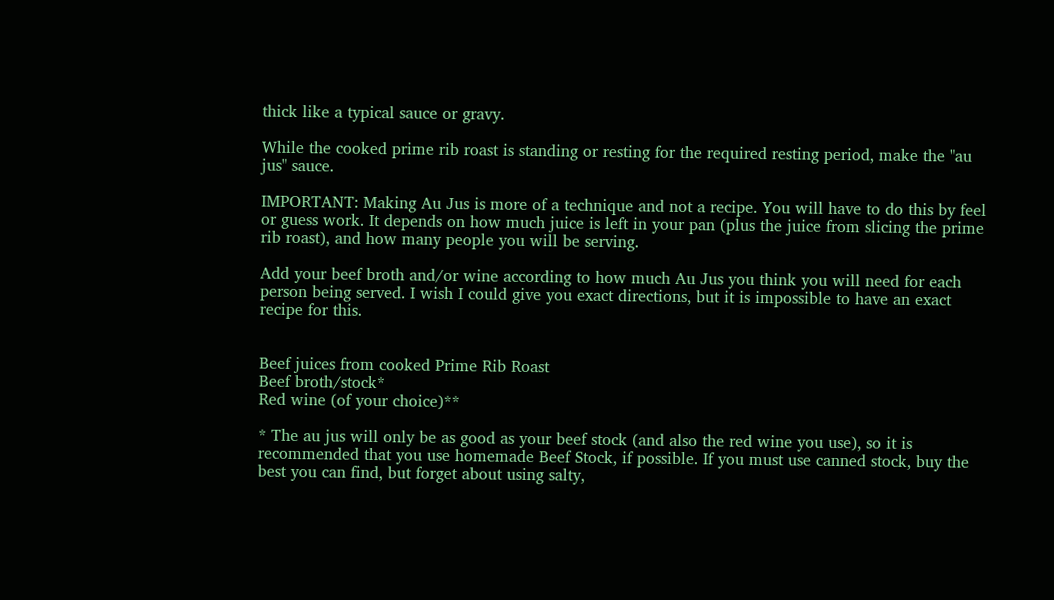thick like a typical sauce or gravy.

While the cooked prime rib roast is standing or resting for the required resting period, make the "au jus" sauce.

IMPORTANT: Making Au Jus is more of a technique and not a recipe. You will have to do this by feel or guess work. It depends on how much juice is left in your pan (plus the juice from slicing the prime rib roast), and how many people you will be serving.

Add your beef broth and/or wine according to how much Au Jus you think you will need for each person being served. I wish I could give you exact directions, but it is impossible to have an exact recipe for this.


Beef juices from cooked Prime Rib Roast
Beef broth/stock*
Red wine (of your choice)**

* The au jus will only be as good as your beef stock (and also the red wine you use), so it is recommended that you use homemade Beef Stock, if possible. If you must use canned stock, buy the best you can find, but forget about using salty,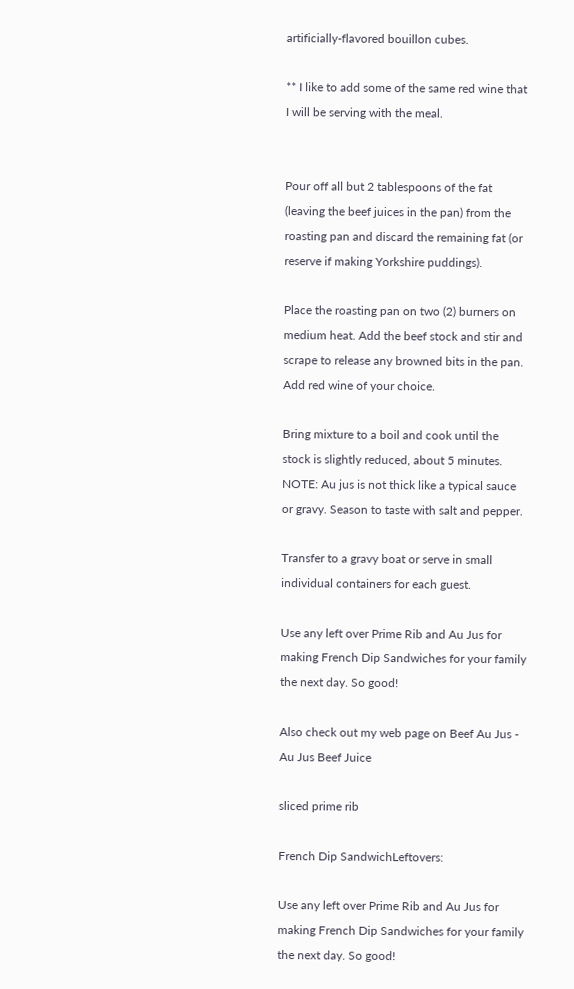artificially-flavored bouillon cubes.

** I like to add some of the same red wine that I will be serving with the meal.


Pour off all but 2 tablespoons of the fat (leaving the beef juices in the pan) from the roasting pan and discard the remaining fat (or reserve if making Yorkshire puddings).

Place the roasting pan on two (2) burners on medium heat. Add the beef stock and stir and scrape to release any browned bits in the pan. Add red wine of your choice.

Bring mixture to a boil and cook until the stock is slightly reduced, about 5 minutes. NOTE: Au jus is not thick like a typical sauce or gravy. Season to taste with salt and pepper.

Transfer to a gravy boat or serve in small individual containers for each guest.

Use any left over Prime Rib and Au Jus for making French Dip Sandwiches for your family the next day. So good!

Also check out my web page on Beef Au Jus - Au Jus Beef Juice

sliced prime rib

French Dip SandwichLeftovers:

Use any left over Prime Rib and Au Jus for making French Dip Sandwiches for your family the next day. So good!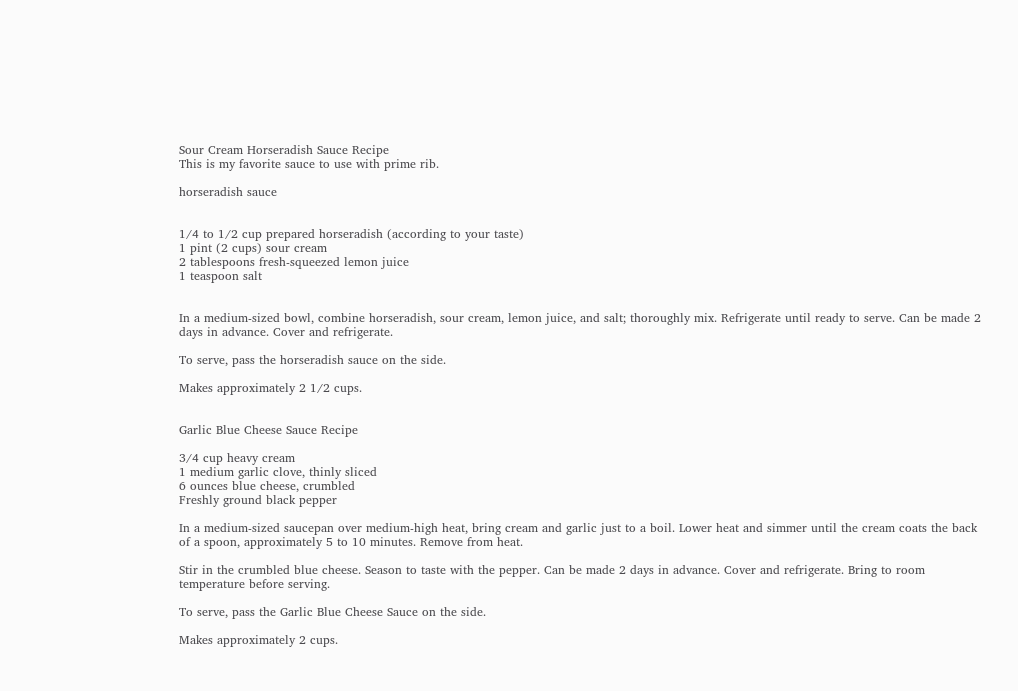Sour Cream Horseradish Sauce Recipe
This is my favorite sauce to use with prime rib.

horseradish sauce


1/4 to 1/2 cup prepared horseradish (according to your taste)
1 pint (2 cups) sour cream
2 tablespoons fresh-squeezed lemon juice
1 teaspoon salt


In a medium-sized bowl, combine horseradish, sour cream, lemon juice, and salt; thoroughly mix. Refrigerate until ready to serve. Can be made 2 days in advance. Cover and refrigerate.

To serve, pass the horseradish sauce on the side.

Makes approximately 2 1/2 cups.


Garlic Blue Cheese Sauce Recipe

3/4 cup heavy cream
1 medium garlic clove, thinly sliced
6 ounces blue cheese, crumbled
Freshly ground black pepper

In a medium-sized saucepan over medium-high heat, bring cream and garlic just to a boil. Lower heat and simmer until the cream coats the back of a spoon, approximately 5 to 10 minutes. Remove from heat.

Stir in the crumbled blue cheese. Season to taste with the pepper. Can be made 2 days in advance. Cover and refrigerate. Bring to room temperature before serving.

To serve, pass the Garlic Blue Cheese Sauce on the side.

Makes approximately 2 cups.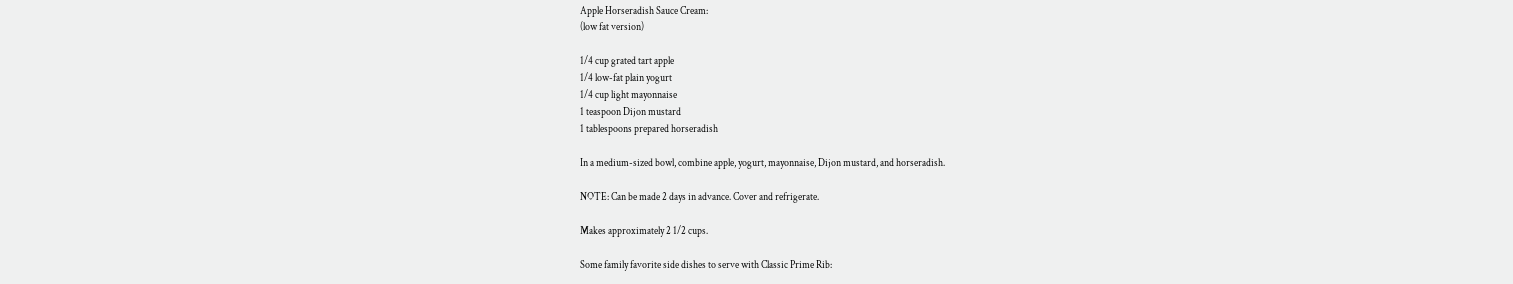Apple Horseradish Sauce Cream:
(low fat version)

1/4 cup grated tart apple
1/4 low-fat plain yogurt
1/4 cup light mayonnaise
1 teaspoon Dijon mustard
1 tablespoons prepared horseradish

In a medium-sized bowl, combine apple, yogurt, mayonnaise, Dijon mustard, and horseradish.

NOTE: Can be made 2 days in advance. Cover and refrigerate.

Makes approximately 2 1/2 cups.

Some family favorite side dishes to serve with Classic Prime Rib: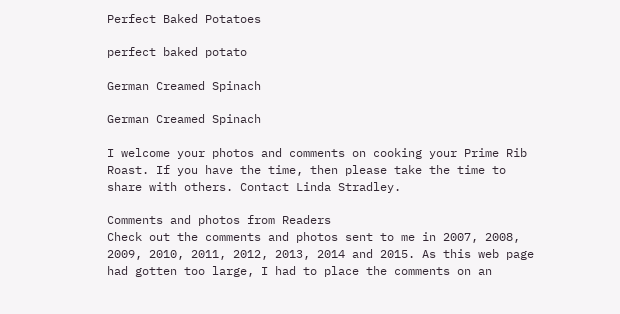Perfect Baked Potatoes

perfect baked potato

German Creamed Spinach

German Creamed Spinach

I welcome your photos and comments on cooking your Prime Rib Roast. If you have the time, then please take the time to share with others. Contact Linda Stradley.

Comments and photos from Readers
Check out the comments and photos sent to me in 2007, 2008, 2009, 2010, 2011, 2012, 2013, 2014 and 2015. As this web page had gotten too large, I had to place the comments on an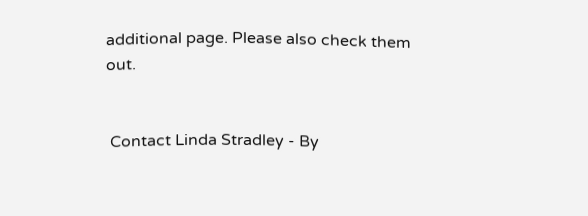additional page. Please also check them out.


 Contact Linda Stradley - By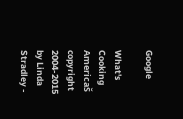Google

What's Cooking AmericaŠ copyright 2004-2015 by Linda Stradley -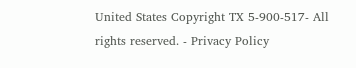United States Copyright TX 5-900-517- All rights reserved. - Privacy Policy